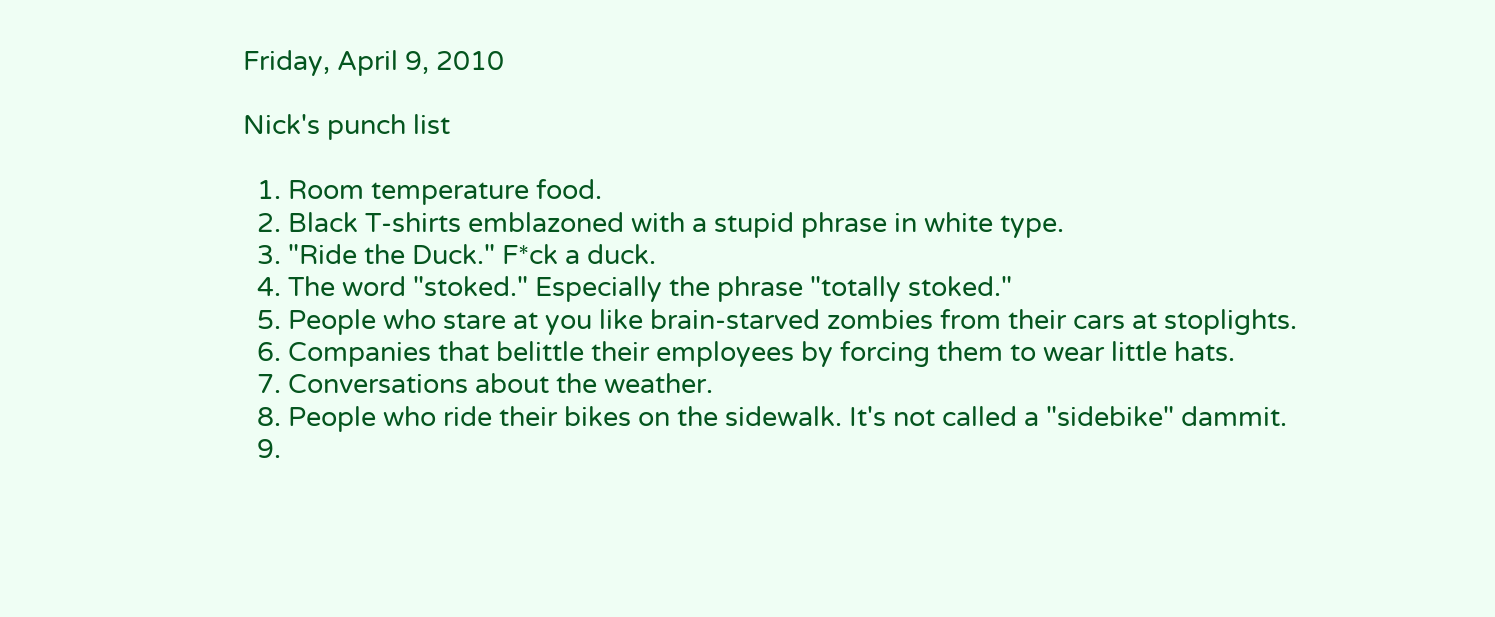Friday, April 9, 2010

Nick's punch list

  1. Room temperature food.
  2. Black T-shirts emblazoned with a stupid phrase in white type.
  3. "Ride the Duck." F*ck a duck.
  4. The word "stoked." Especially the phrase "totally stoked."
  5. People who stare at you like brain-starved zombies from their cars at stoplights.
  6. Companies that belittle their employees by forcing them to wear little hats.
  7. Conversations about the weather.
  8. People who ride their bikes on the sidewalk. It's not called a "sidebike" dammit.
  9.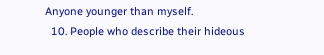Anyone younger than myself.
  10. People who describe their hideous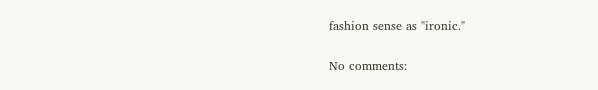fashion sense as "ironic."

No comments: